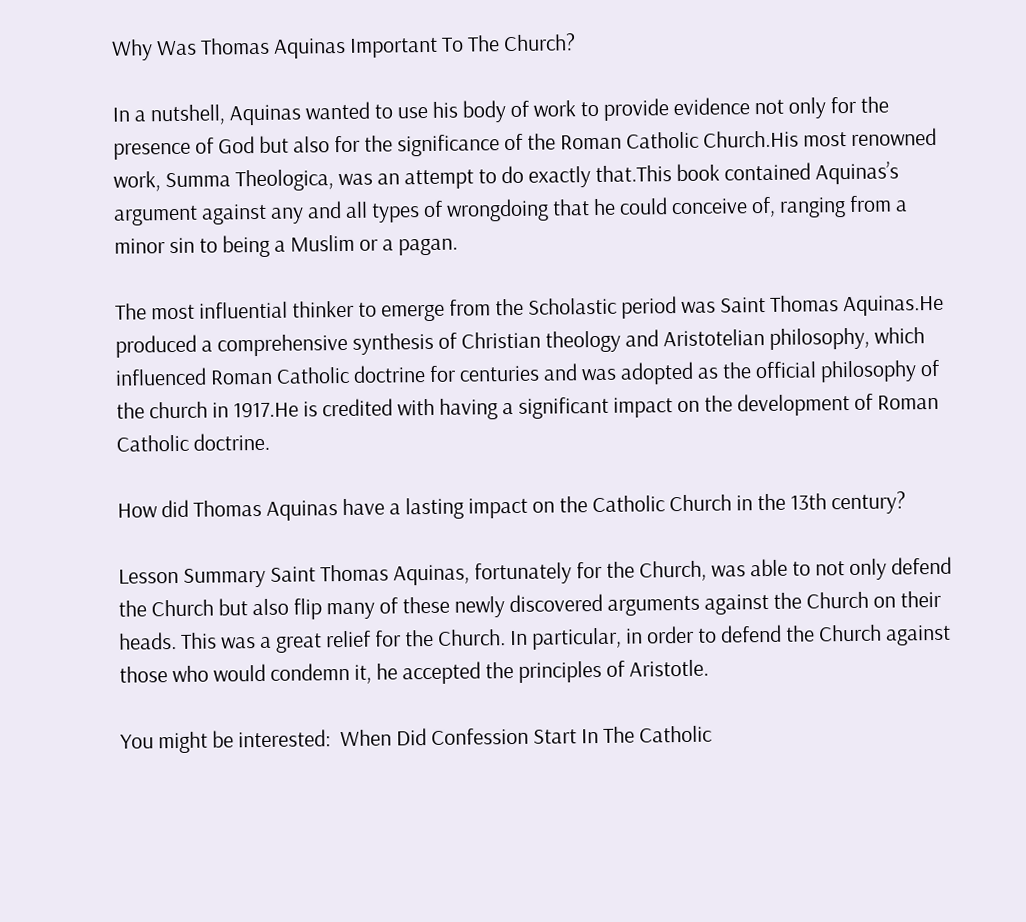Why Was Thomas Aquinas Important To The Church?

In a nutshell, Aquinas wanted to use his body of work to provide evidence not only for the presence of God but also for the significance of the Roman Catholic Church.His most renowned work, Summa Theologica, was an attempt to do exactly that.This book contained Aquinas’s argument against any and all types of wrongdoing that he could conceive of, ranging from a minor sin to being a Muslim or a pagan.

The most influential thinker to emerge from the Scholastic period was Saint Thomas Aquinas.He produced a comprehensive synthesis of Christian theology and Aristotelian philosophy, which influenced Roman Catholic doctrine for centuries and was adopted as the official philosophy of the church in 1917.He is credited with having a significant impact on the development of Roman Catholic doctrine.

How did Thomas Aquinas have a lasting impact on the Catholic Church in the 13th century?

Lesson Summary Saint Thomas Aquinas, fortunately for the Church, was able to not only defend the Church but also flip many of these newly discovered arguments against the Church on their heads. This was a great relief for the Church. In particular, in order to defend the Church against those who would condemn it, he accepted the principles of Aristotle.

You might be interested:  When Did Confession Start In The Catholic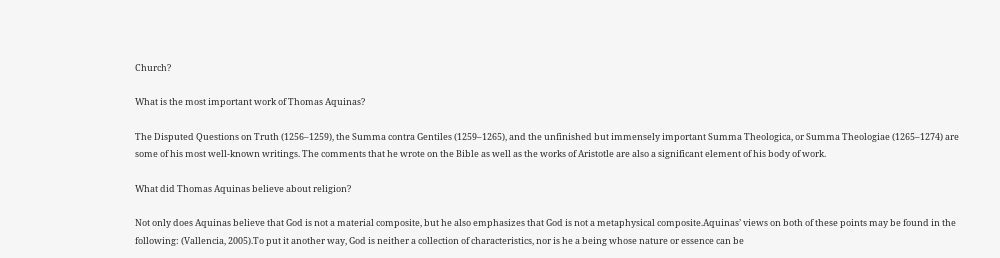Church?

What is the most important work of Thomas Aquinas?

The Disputed Questions on Truth (1256–1259), the Summa contra Gentiles (1259–1265), and the unfinished but immensely important Summa Theologica, or Summa Theologiae (1265–1274) are some of his most well-known writings. The comments that he wrote on the Bible as well as the works of Aristotle are also a significant element of his body of work.

What did Thomas Aquinas believe about religion?

Not only does Aquinas believe that God is not a material composite, but he also emphasizes that God is not a metaphysical composite.Aquinas’ views on both of these points may be found in the following: (Vallencia, 2005).To put it another way, God is neither a collection of characteristics, nor is he a being whose nature or essence can be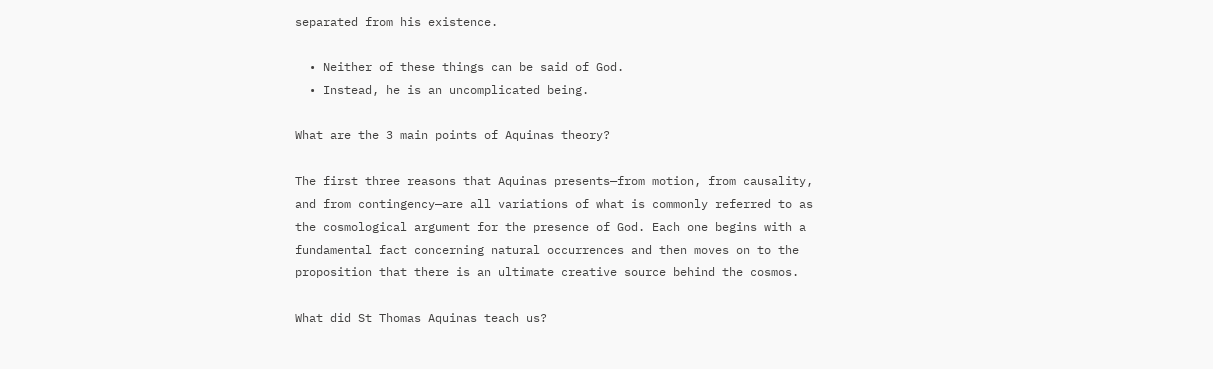separated from his existence.

  • Neither of these things can be said of God.
  • Instead, he is an uncomplicated being.

What are the 3 main points of Aquinas theory?

The first three reasons that Aquinas presents—from motion, from causality, and from contingency—are all variations of what is commonly referred to as the cosmological argument for the presence of God. Each one begins with a fundamental fact concerning natural occurrences and then moves on to the proposition that there is an ultimate creative source behind the cosmos.

What did St Thomas Aquinas teach us?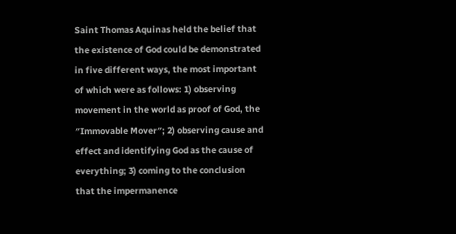Saint Thomas Aquinas held the belief that the existence of God could be demonstrated in five different ways, the most important of which were as follows: 1) observing movement in the world as proof of God, the ″Immovable Mover″; 2) observing cause and effect and identifying God as the cause of everything; 3) coming to the conclusion that the impermanence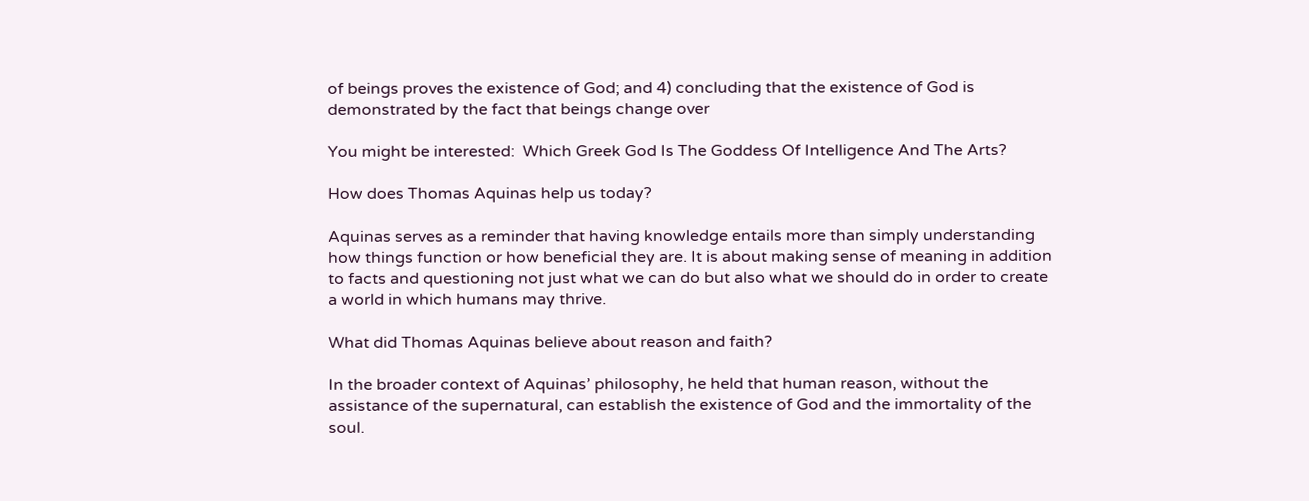of beings proves the existence of God; and 4) concluding that the existence of God is demonstrated by the fact that beings change over

You might be interested:  Which Greek God Is The Goddess Of Intelligence And The Arts?

How does Thomas Aquinas help us today?

Aquinas serves as a reminder that having knowledge entails more than simply understanding how things function or how beneficial they are. It is about making sense of meaning in addition to facts and questioning not just what we can do but also what we should do in order to create a world in which humans may thrive.

What did Thomas Aquinas believe about reason and faith?

In the broader context of Aquinas’ philosophy, he held that human reason, without the assistance of the supernatural, can establish the existence of God and the immortality of the soul.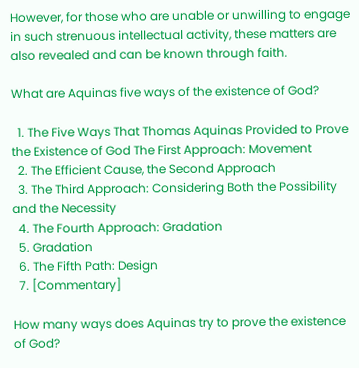However, for those who are unable or unwilling to engage in such strenuous intellectual activity, these matters are also revealed and can be known through faith.

What are Aquinas five ways of the existence of God?

  1. The Five Ways That Thomas Aquinas Provided to Prove the Existence of God The First Approach: Movement
  2. The Efficient Cause, the Second Approach
  3. The Third Approach: Considering Both the Possibility and the Necessity
  4. The Fourth Approach: Gradation
  5. Gradation
  6. The Fifth Path: Design
  7. [Commentary]

How many ways does Aquinas try to prove the existence of God?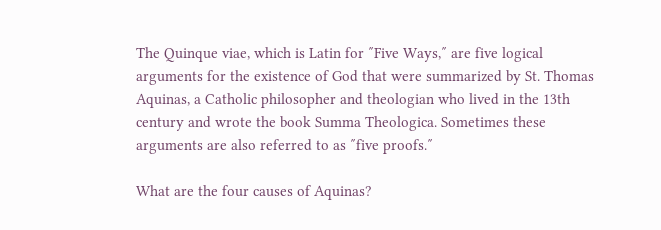The Quinque viae, which is Latin for ″Five Ways,″ are five logical arguments for the existence of God that were summarized by St. Thomas Aquinas, a Catholic philosopher and theologian who lived in the 13th century and wrote the book Summa Theologica. Sometimes these arguments are also referred to as ″five proofs.″

What are the four causes of Aquinas?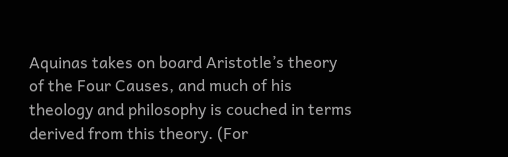Aquinas takes on board Aristotle’s theory of the Four Causes, and much of his theology and philosophy is couched in terms derived from this theory. (For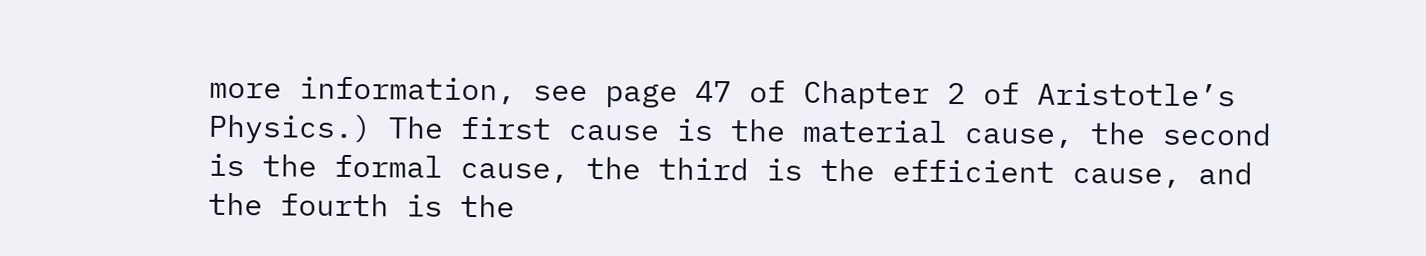more information, see page 47 of Chapter 2 of Aristotle’s Physics.) The first cause is the material cause, the second is the formal cause, the third is the efficient cause, and the fourth is the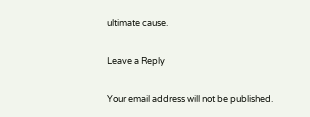ultimate cause.

Leave a Reply

Your email address will not be published.